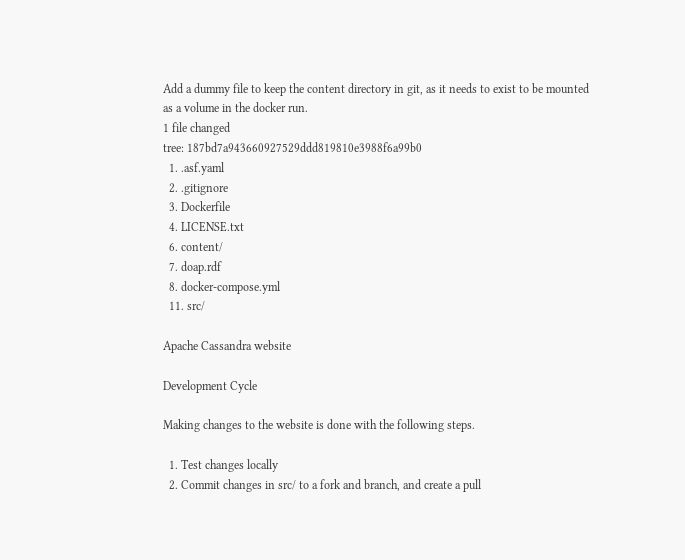Add a dummy file to keep the content directory in git, as it needs to exist to be mounted as a volume in the docker run.
1 file changed
tree: 187bd7a943660927529ddd819810e3988f6a99b0
  1. .asf.yaml
  2. .gitignore
  3. Dockerfile
  4. LICENSE.txt
  6. content/
  7. doap.rdf
  8. docker-compose.yml
  11. src/

Apache Cassandra website

Development Cycle

Making changes to the website is done with the following steps.

  1. Test changes locally
  2. Commit changes in src/ to a fork and branch, and create a pull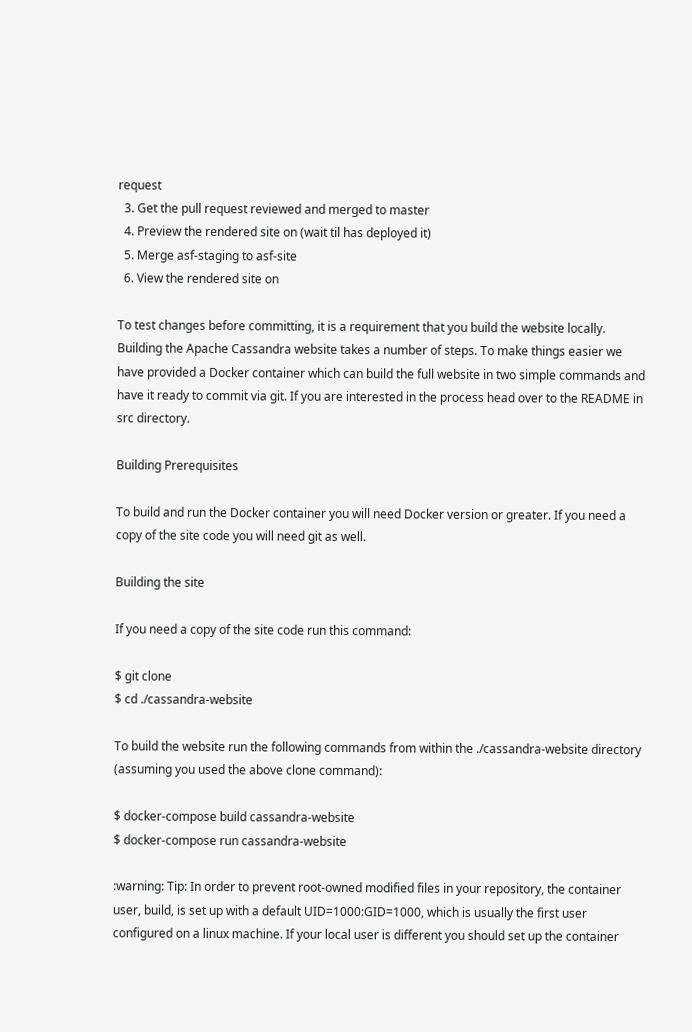request
  3. Get the pull request reviewed and merged to master
  4. Preview the rendered site on (wait til has deployed it)
  5. Merge asf-staging to asf-site
  6. View the rendered site on

To test changes before committing, it is a requirement that you build the website locally. Building the Apache Cassandra website takes a number of steps. To make things easier we have provided a Docker container which can build the full website in two simple commands and have it ready to commit via git. If you are interested in the process head over to the README in src directory.

Building Prerequisites

To build and run the Docker container you will need Docker version or greater. If you need a copy of the site code you will need git as well.

Building the site

If you need a copy of the site code run this command:

$ git clone
$ cd ./cassandra-website

To build the website run the following commands from within the ./cassandra-website directory (assuming you used the above clone command):

$ docker-compose build cassandra-website
$ docker-compose run cassandra-website

:warning: Tip: In order to prevent root-owned modified files in your repository, the container user, build, is set up with a default UID=1000:GID=1000, which is usually the first user configured on a linux machine. If your local user is different you should set up the container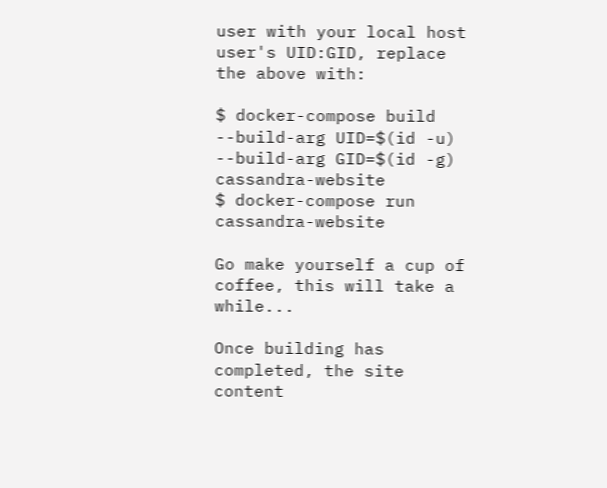user with your local host user's UID:GID, replace the above with:

$ docker-compose build --build-arg UID=$(id -u) --build-arg GID=$(id -g) cassandra-website
$ docker-compose run cassandra-website

Go make yourself a cup of coffee, this will take a while...

Once building has completed, the site content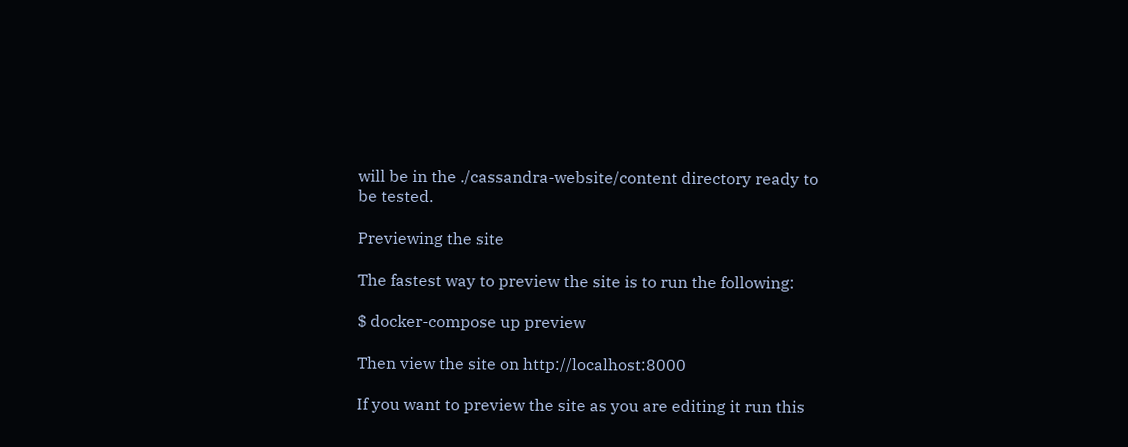will be in the ./cassandra-website/content directory ready to be tested.

Previewing the site

The fastest way to preview the site is to run the following:

$ docker-compose up preview

Then view the site on http://localhost:8000

If you want to preview the site as you are editing it run this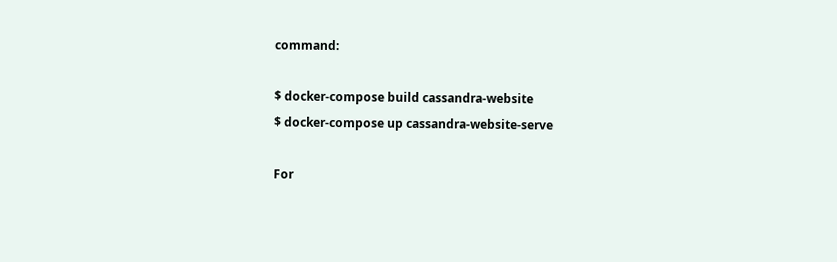command:

$ docker-compose build cassandra-website
$ docker-compose up cassandra-website-serve

For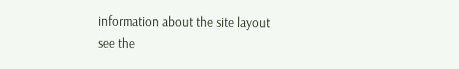information about the site layout see the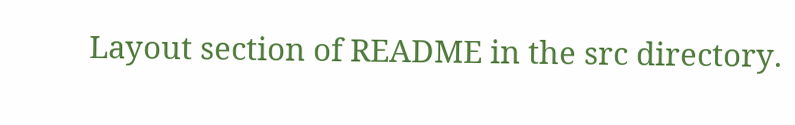Layout section of README in the src directory.